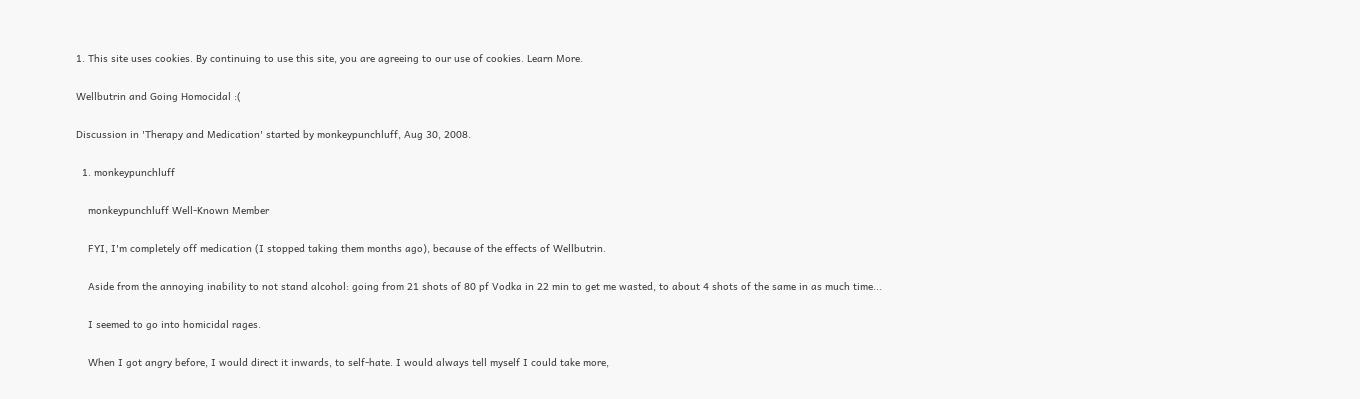1. This site uses cookies. By continuing to use this site, you are agreeing to our use of cookies. Learn More.

Wellbutrin and Going Homocidal :(

Discussion in 'Therapy and Medication' started by monkeypunchluff, Aug 30, 2008.

  1. monkeypunchluff

    monkeypunchluff Well-Known Member

    FYI, I'm completely off medication (I stopped taking them months ago), because of the effects of Wellbutrin.

    Aside from the annoying inability to not stand alcohol: going from 21 shots of 80 pf Vodka in 22 min to get me wasted, to about 4 shots of the same in as much time...

    I seemed to go into homicidal rages.

    When I got angry before, I would direct it inwards, to self-hate. I would always tell myself I could take more,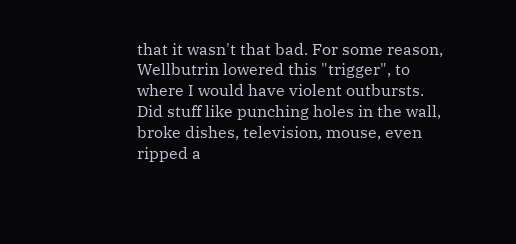that it wasn't that bad. For some reason, Wellbutrin lowered this "trigger", to where I would have violent outbursts. Did stuff like punching holes in the wall, broke dishes, television, mouse, even ripped a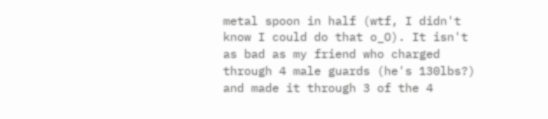metal spoon in half (wtf, I didn't know I could do that o_O). It isn't as bad as my friend who charged through 4 male guards (he's 130lbs?) and made it through 3 of the 4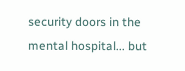security doors in the mental hospital... but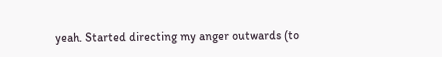yeah. Started directing my anger outwards (to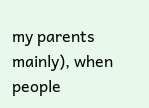my parents mainly), when people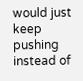would just keep pushing instead of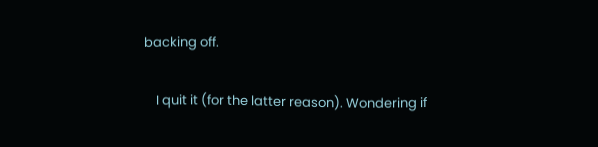backing off.

    I quit it (for the latter reason). Wondering if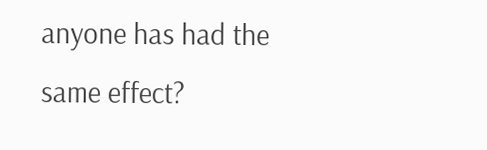anyone has had the same effect?